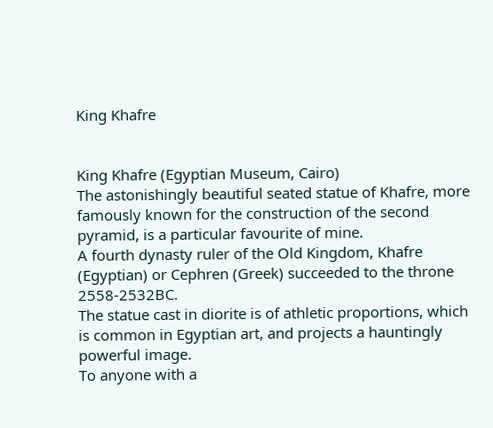King Khafre


King Khafre (Egyptian Museum, Cairo)
The astonishingly beautiful seated statue of Khafre, more famously known for the construction of the second pyramid, is a particular favourite of mine.
A fourth dynasty ruler of the Old Kingdom, Khafre (Egyptian) or Cephren (Greek) succeeded to the throne 2558-2532BC.
The statue cast in diorite is of athletic proportions, which is common in Egyptian art, and projects a hauntingly powerful image.
To anyone with a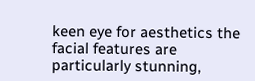keen eye for aesthetics the facial features are particularly stunning,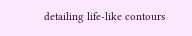detailing life-like contours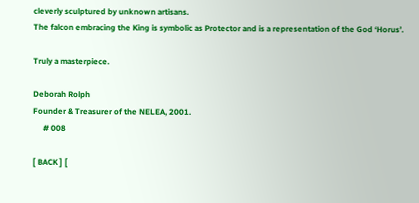cleverly sculptured by unknown artisans.
The falcon embracing the King is symbolic as Protector and is a representation of the God ‘Horus’.

Truly a masterpiece.

Deborah Rolph
Founder & Treasurer of the NELEA, 2001.
     # 008

[ BACK ] [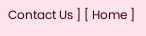Contact Us ] [ Home ]